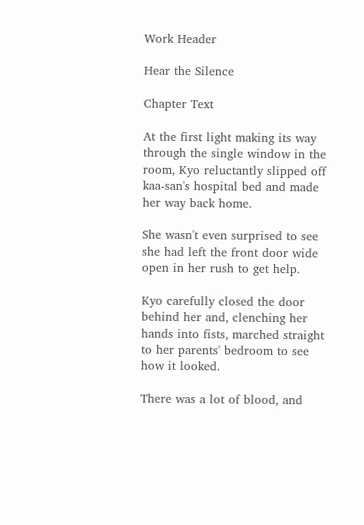Work Header

Hear the Silence

Chapter Text

At the first light making its way through the single window in the room, Kyo reluctantly slipped off kaa-san's hospital bed and made her way back home.

She wasn't even surprised to see she had left the front door wide open in her rush to get help.

Kyo carefully closed the door behind her and, clenching her hands into fists, marched straight to her parents' bedroom to see how it looked.

There was a lot of blood, and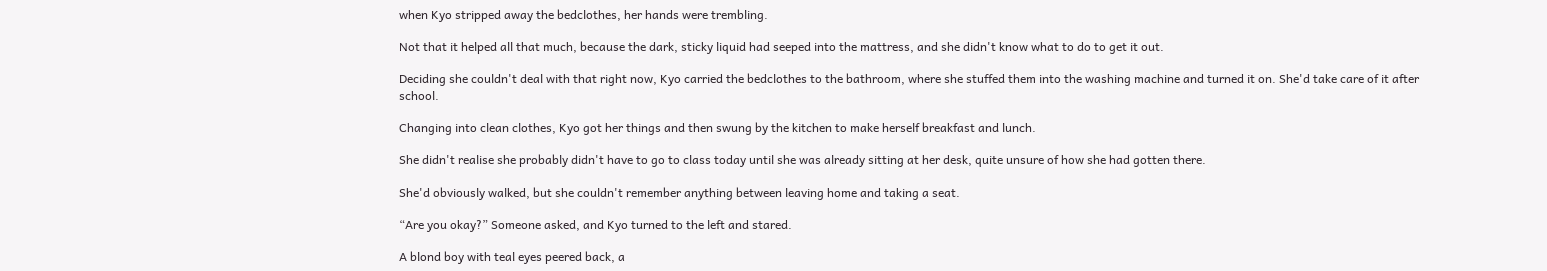when Kyo stripped away the bedclothes, her hands were trembling.

Not that it helped all that much, because the dark, sticky liquid had seeped into the mattress, and she didn't know what to do to get it out.

Deciding she couldn't deal with that right now, Kyo carried the bedclothes to the bathroom, where she stuffed them into the washing machine and turned it on. She'd take care of it after school.

Changing into clean clothes, Kyo got her things and then swung by the kitchen to make herself breakfast and lunch.

She didn't realise she probably didn't have to go to class today until she was already sitting at her desk, quite unsure of how she had gotten there.

She'd obviously walked, but she couldn't remember anything between leaving home and taking a seat.

“Are you okay?” Someone asked, and Kyo turned to the left and stared.

A blond boy with teal eyes peered back, a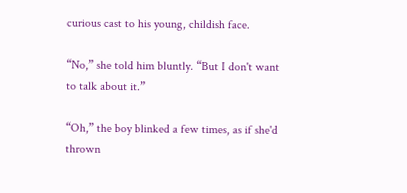curious cast to his young, childish face.

“No,” she told him bluntly. “But I don't want to talk about it.”

“Oh,” the boy blinked a few times, as if she'd thrown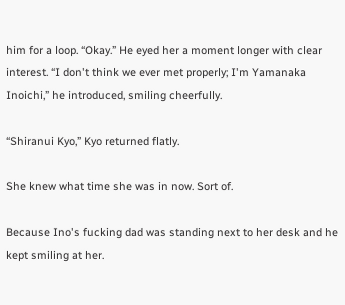him for a loop. “Okay.” He eyed her a moment longer with clear interest. “I don't think we ever met properly; I'm Yamanaka Inoichi,” he introduced, smiling cheerfully.

“Shiranui Kyo,” Kyo returned flatly.

She knew what time she was in now. Sort of.

Because Ino's fucking dad was standing next to her desk and he kept smiling at her.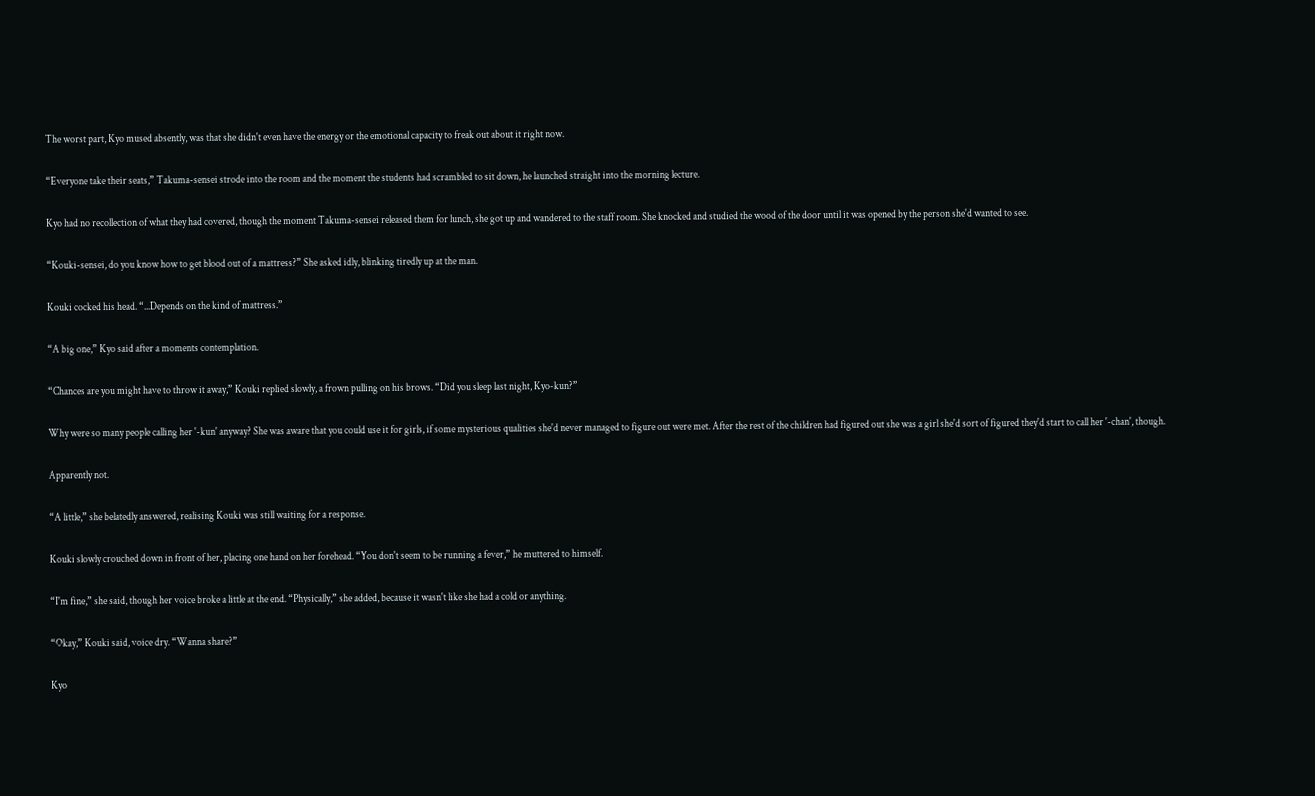The worst part, Kyo mused absently, was that she didn't even have the energy or the emotional capacity to freak out about it right now.

“Everyone take their seats,” Takuma-sensei strode into the room and the moment the students had scrambled to sit down, he launched straight into the morning lecture.

Kyo had no recollection of what they had covered, though the moment Takuma-sensei released them for lunch, she got up and wandered to the staff room. She knocked and studied the wood of the door until it was opened by the person she'd wanted to see.

“Kouki-sensei, do you know how to get blood out of a mattress?” She asked idly, blinking tiredly up at the man.

Kouki cocked his head. “...Depends on the kind of mattress.”

“A big one,” Kyo said after a moments contemplation.

“Chances are you might have to throw it away,” Kouki replied slowly, a frown pulling on his brows. “Did you sleep last night, Kyo-kun?”

Why were so many people calling her '-kun' anyway? She was aware that you could use it for girls, if some mysterious qualities she'd never managed to figure out were met. After the rest of the children had figured out she was a girl she'd sort of figured they'd start to call her '-chan', though.

Apparently not.

“A little,” she belatedly answered, realising Kouki was still waiting for a response.

Kouki slowly crouched down in front of her, placing one hand on her forehead. “You don't seem to be running a fever,” he muttered to himself.

“I'm fine,” she said, though her voice broke a little at the end. “Physically,” she added, because it wasn't like she had a cold or anything.

“Okay,” Kouki said, voice dry. “Wanna share?”

Kyo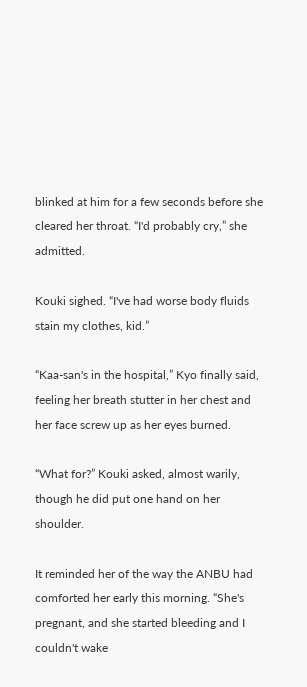blinked at him for a few seconds before she cleared her throat. “I'd probably cry,” she admitted.

Kouki sighed. “I've had worse body fluids stain my clothes, kid.”

“Kaa-san's in the hospital,” Kyo finally said, feeling her breath stutter in her chest and her face screw up as her eyes burned.

“What for?” Kouki asked, almost warily, though he did put one hand on her shoulder.

It reminded her of the way the ANBU had comforted her early this morning. “She's pregnant, and she started bleeding and I couldn't wake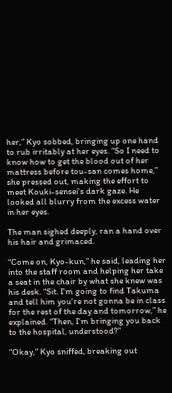her,” Kyo sobbed, bringing up one hand to rub irritably at her eyes. “So I need to know how to get the blood out of her mattress before tou-san comes home,” she pressed out, making the effort to meet Kouki-sensei's dark gaze. He looked all blurry from the excess water in her eyes.

The man sighed deeply, ran a hand over his hair and grimaced.

“Come on, Kyo-kun,” he said, leading her into the staff room and helping her take a seat in the chair by what she knew was his desk. “Sit. I'm going to find Takuma and tell him you're not gonna be in class for the rest of the day and tomorrow,” he explained. “Then, I'm bringing you back to the hospital, understood?”

“Okay,” Kyo sniffed, breaking out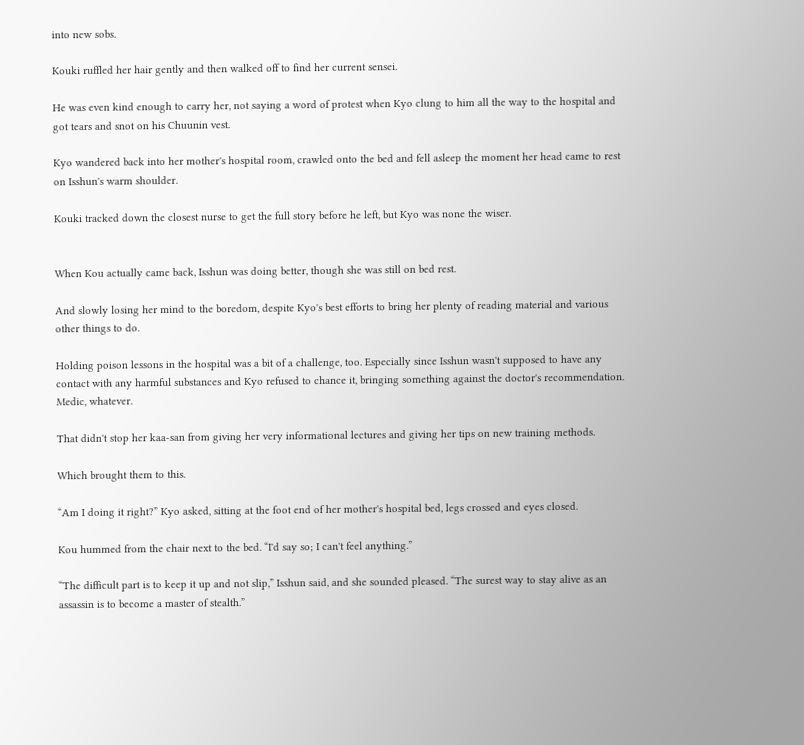into new sobs.

Kouki ruffled her hair gently and then walked off to find her current sensei.

He was even kind enough to carry her, not saying a word of protest when Kyo clung to him all the way to the hospital and got tears and snot on his Chuunin vest.

Kyo wandered back into her mother's hospital room, crawled onto the bed and fell asleep the moment her head came to rest on Isshun's warm shoulder.

Kouki tracked down the closest nurse to get the full story before he left, but Kyo was none the wiser.


When Kou actually came back, Isshun was doing better, though she was still on bed rest.

And slowly losing her mind to the boredom, despite Kyo's best efforts to bring her plenty of reading material and various other things to do.

Holding poison lessons in the hospital was a bit of a challenge, too. Especially since Isshun wasn't supposed to have any contact with any harmful substances and Kyo refused to chance it, bringing something against the doctor's recommendation. Medic, whatever.

That didn't stop her kaa-san from giving her very informational lectures and giving her tips on new training methods.

Which brought them to this.

“Am I doing it right?” Kyo asked, sitting at the foot end of her mother's hospital bed, legs crossed and eyes closed.

Kou hummed from the chair next to the bed. “I'd say so; I can't feel anything.”

“The difficult part is to keep it up and not slip,” Isshun said, and she sounded pleased. “The surest way to stay alive as an assassin is to become a master of stealth.”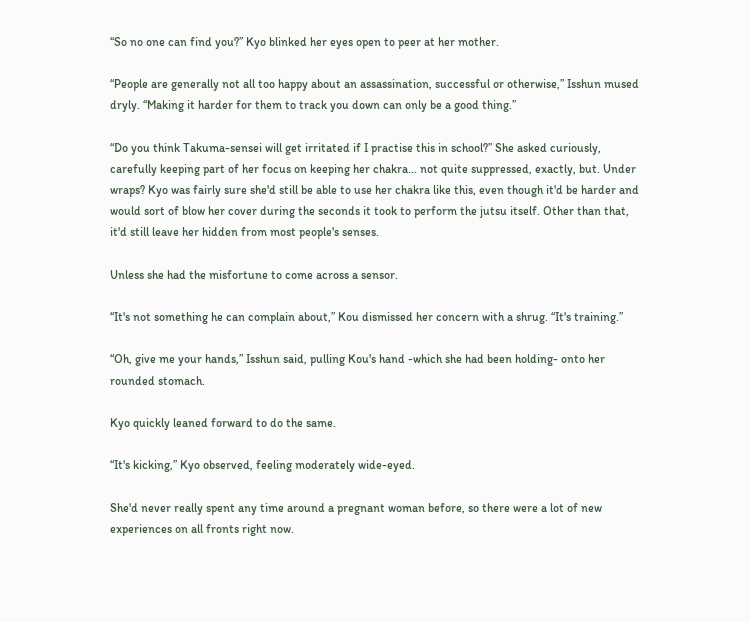“So no one can find you?” Kyo blinked her eyes open to peer at her mother.

“People are generally not all too happy about an assassination, successful or otherwise,” Isshun mused dryly. “Making it harder for them to track you down can only be a good thing.”

“Do you think Takuma-sensei will get irritated if I practise this in school?” She asked curiously, carefully keeping part of her focus on keeping her chakra... not quite suppressed, exactly, but. Under wraps? Kyo was fairly sure she'd still be able to use her chakra like this, even though it'd be harder and would sort of blow her cover during the seconds it took to perform the jutsu itself. Other than that, it'd still leave her hidden from most people's senses.

Unless she had the misfortune to come across a sensor.

“It's not something he can complain about,” Kou dismissed her concern with a shrug. “It's training.”

“Oh, give me your hands,” Isshun said, pulling Kou's hand -which she had been holding- onto her rounded stomach.

Kyo quickly leaned forward to do the same.

“It's kicking,” Kyo observed, feeling moderately wide-eyed.

She'd never really spent any time around a pregnant woman before, so there were a lot of new experiences on all fronts right now.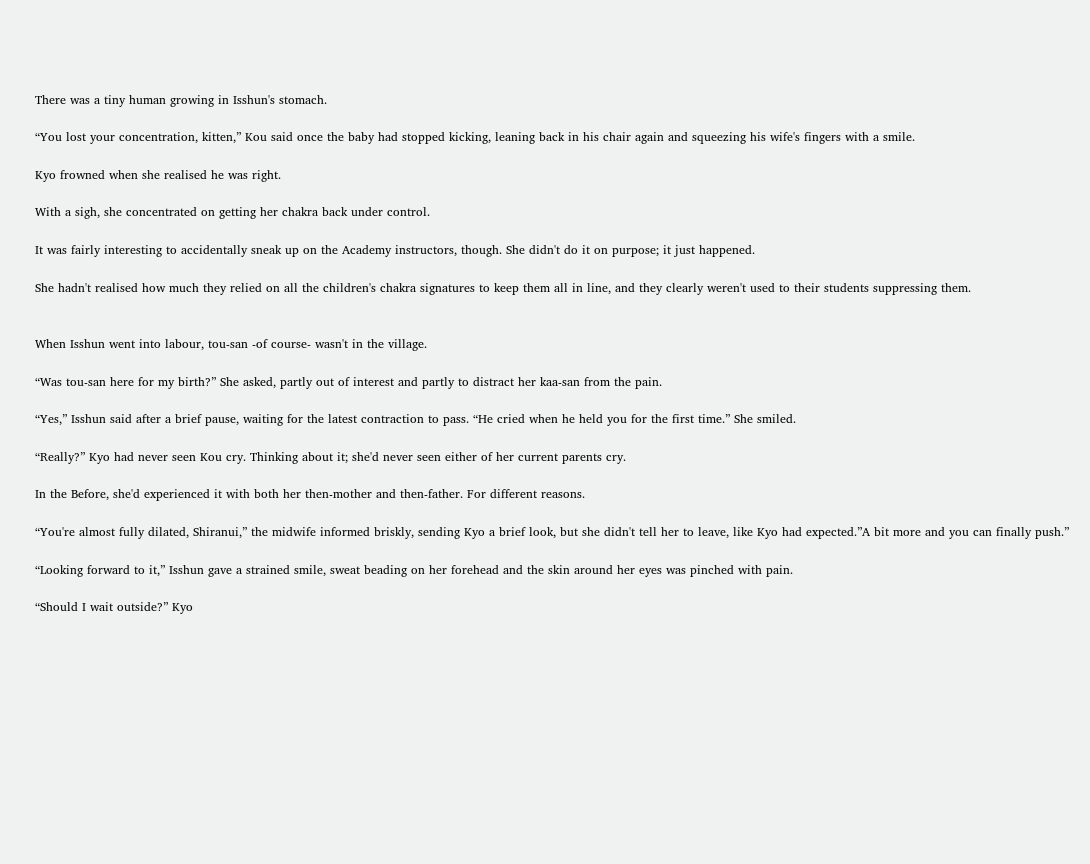There was a tiny human growing in Isshun's stomach.

“You lost your concentration, kitten,” Kou said once the baby had stopped kicking, leaning back in his chair again and squeezing his wife's fingers with a smile.

Kyo frowned when she realised he was right.

With a sigh, she concentrated on getting her chakra back under control.

It was fairly interesting to accidentally sneak up on the Academy instructors, though. She didn't do it on purpose; it just happened.

She hadn't realised how much they relied on all the children's chakra signatures to keep them all in line, and they clearly weren't used to their students suppressing them.


When Isshun went into labour, tou-san -of course- wasn't in the village.

“Was tou-san here for my birth?” She asked, partly out of interest and partly to distract her kaa-san from the pain.

“Yes,” Isshun said after a brief pause, waiting for the latest contraction to pass. “He cried when he held you for the first time.” She smiled.

“Really?” Kyo had never seen Kou cry. Thinking about it; she'd never seen either of her current parents cry.

In the Before, she'd experienced it with both her then-mother and then-father. For different reasons.

“You're almost fully dilated, Shiranui,” the midwife informed briskly, sending Kyo a brief look, but she didn't tell her to leave, like Kyo had expected.”A bit more and you can finally push.”

“Looking forward to it,” Isshun gave a strained smile, sweat beading on her forehead and the skin around her eyes was pinched with pain.

“Should I wait outside?” Kyo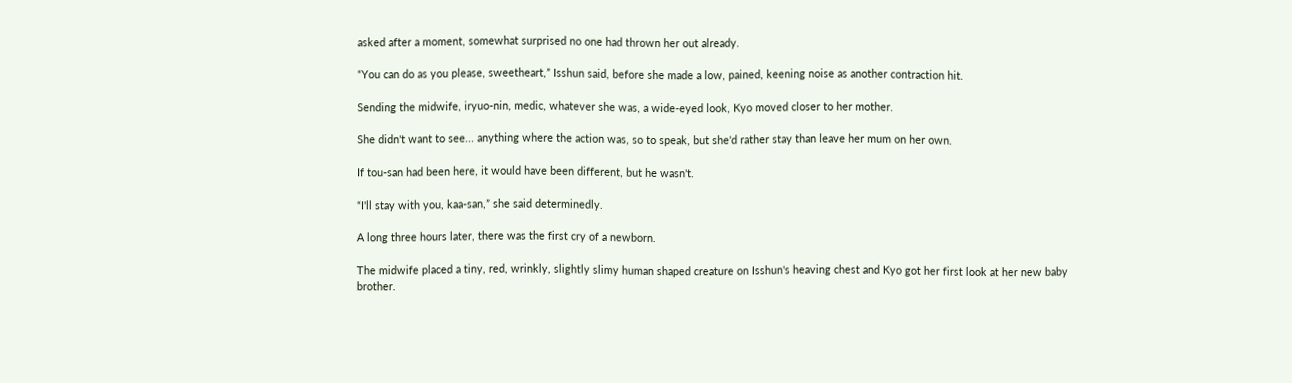asked after a moment, somewhat surprised no one had thrown her out already.

“You can do as you please, sweetheart,” Isshun said, before she made a low, pained, keening noise as another contraction hit.

Sending the midwife, iryuo-nin, medic, whatever she was, a wide-eyed look, Kyo moved closer to her mother.

She didn't want to see... anything where the action was, so to speak, but she'd rather stay than leave her mum on her own.

If tou-san had been here, it would have been different, but he wasn't.

“I'll stay with you, kaa-san,” she said determinedly.

A long three hours later, there was the first cry of a newborn.

The midwife placed a tiny, red, wrinkly, slightly slimy human shaped creature on Isshun's heaving chest and Kyo got her first look at her new baby brother.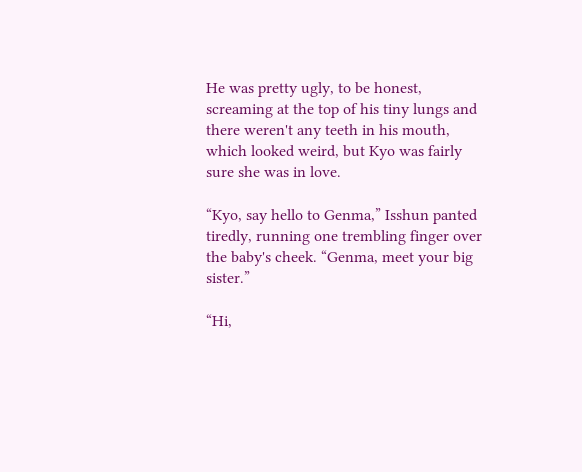He was pretty ugly, to be honest, screaming at the top of his tiny lungs and there weren't any teeth in his mouth, which looked weird, but Kyo was fairly sure she was in love.

“Kyo, say hello to Genma,” Isshun panted tiredly, running one trembling finger over the baby's cheek. “Genma, meet your big sister.”

“Hi,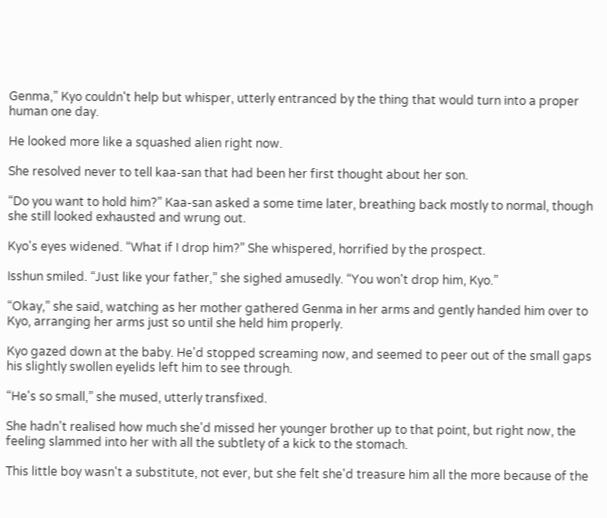Genma,” Kyo couldn't help but whisper, utterly entranced by the thing that would turn into a proper human one day.

He looked more like a squashed alien right now.

She resolved never to tell kaa-san that had been her first thought about her son.

“Do you want to hold him?” Kaa-san asked a some time later, breathing back mostly to normal, though she still looked exhausted and wrung out.

Kyo's eyes widened. “What if I drop him?” She whispered, horrified by the prospect.

Isshun smiled. “Just like your father,” she sighed amusedly. “You won't drop him, Kyo.”

“Okay,” she said, watching as her mother gathered Genma in her arms and gently handed him over to Kyo, arranging her arms just so until she held him properly.

Kyo gazed down at the baby. He'd stopped screaming now, and seemed to peer out of the small gaps his slightly swollen eyelids left him to see through.

“He's so small,” she mused, utterly transfixed.

She hadn't realised how much she'd missed her younger brother up to that point, but right now, the feeling slammed into her with all the subtlety of a kick to the stomach.

This little boy wasn't a substitute, not ever, but she felt she'd treasure him all the more because of the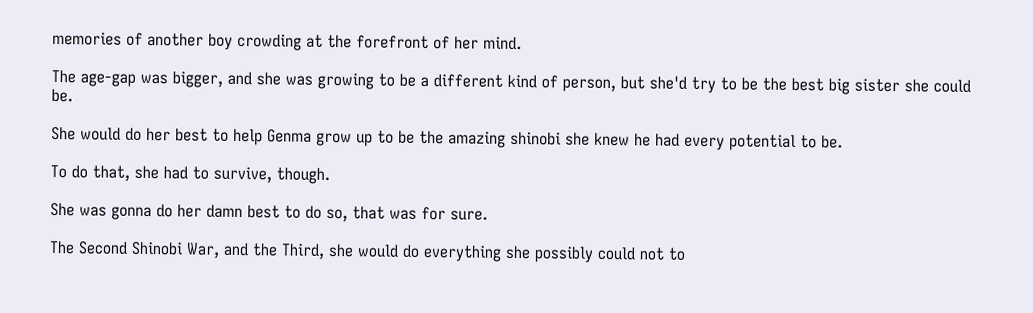memories of another boy crowding at the forefront of her mind.

The age-gap was bigger, and she was growing to be a different kind of person, but she'd try to be the best big sister she could be.

She would do her best to help Genma grow up to be the amazing shinobi she knew he had every potential to be.

To do that, she had to survive, though.

She was gonna do her damn best to do so, that was for sure.

The Second Shinobi War, and the Third, she would do everything she possibly could not to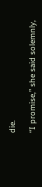die.

“I promise,” she said solemnly,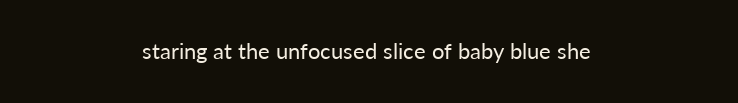staring at the unfocused slice of baby blue she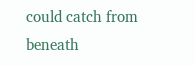could catch from beneath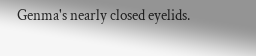Genma's nearly closed eyelids.